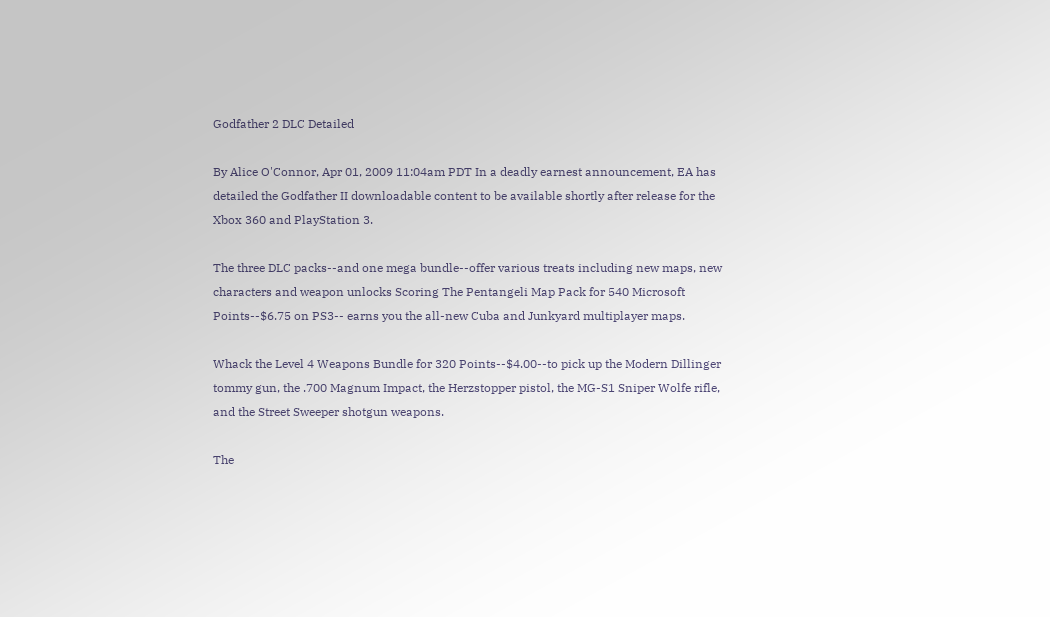Godfather 2 DLC Detailed

By Alice O'Connor, Apr 01, 2009 11:04am PDT In a deadly earnest announcement, EA has detailed the Godfather II downloadable content to be available shortly after release for the Xbox 360 and PlayStation 3.

The three DLC packs--and one mega bundle--offer various treats including new maps, new characters and weapon unlocks Scoring The Pentangeli Map Pack for 540 Microsoft Points--$6.75 on PS3-- earns you the all-new Cuba and Junkyard multiplayer maps.

Whack the Level 4 Weapons Bundle for 320 Points--$4.00--to pick up the Modern Dillinger tommy gun, the .700 Magnum Impact, the Herzstopper pistol, the MG-S1 Sniper Wolfe rifle, and the Street Sweeper shotgun weapons.

The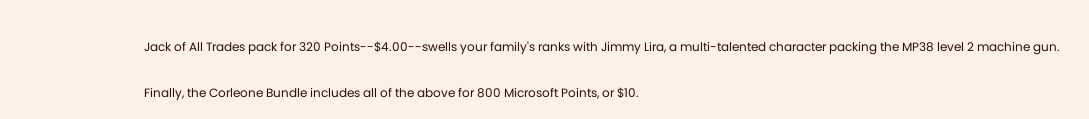Jack of All Trades pack for 320 Points--$4.00--swells your family's ranks with Jimmy Lira, a multi-talented character packing the MP38 level 2 machine gun.

Finally, the Corleone Bundle includes all of the above for 800 Microsoft Points, or $10.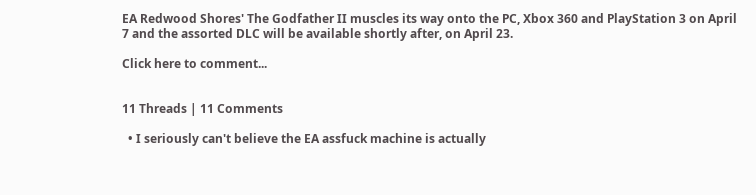EA Redwood Shores' The Godfather II muscles its way onto the PC, Xbox 360 and PlayStation 3 on April 7 and the assorted DLC will be available shortly after, on April 23.

Click here to comment...


11 Threads | 11 Comments

  • I seriously can't believe the EA assfuck machine is actually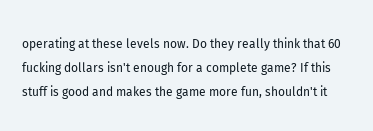operating at these levels now. Do they really think that 60 fucking dollars isn't enough for a complete game? If this stuff is good and makes the game more fun, shouldn't it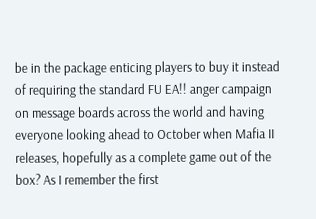be in the package enticing players to buy it instead of requiring the standard FU EA!! anger campaign on message boards across the world and having everyone looking ahead to October when Mafia II releases, hopefully as a complete game out of the box? As I remember the first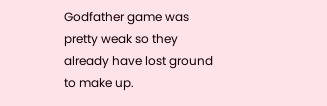Godfather game was pretty weak so they already have lost ground to make up.